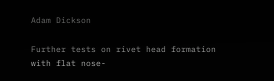Adam Dickson

Further tests on rivet head formation with flat nose-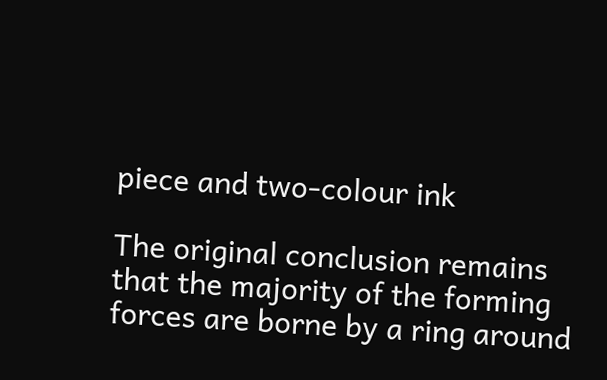piece and two-colour ink

The original conclusion remains that the majority of the forming forces are borne by a ring around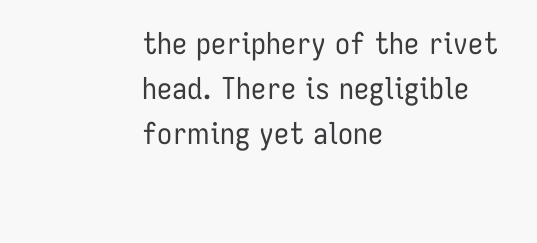the periphery of the rivet head. There is negligible forming yet alone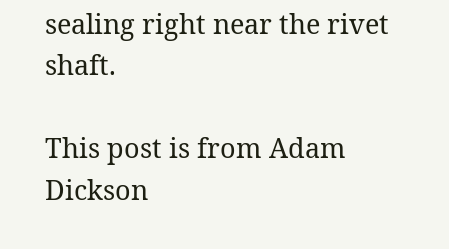sealing right near the rivet shaft.

This post is from Adam Dickson